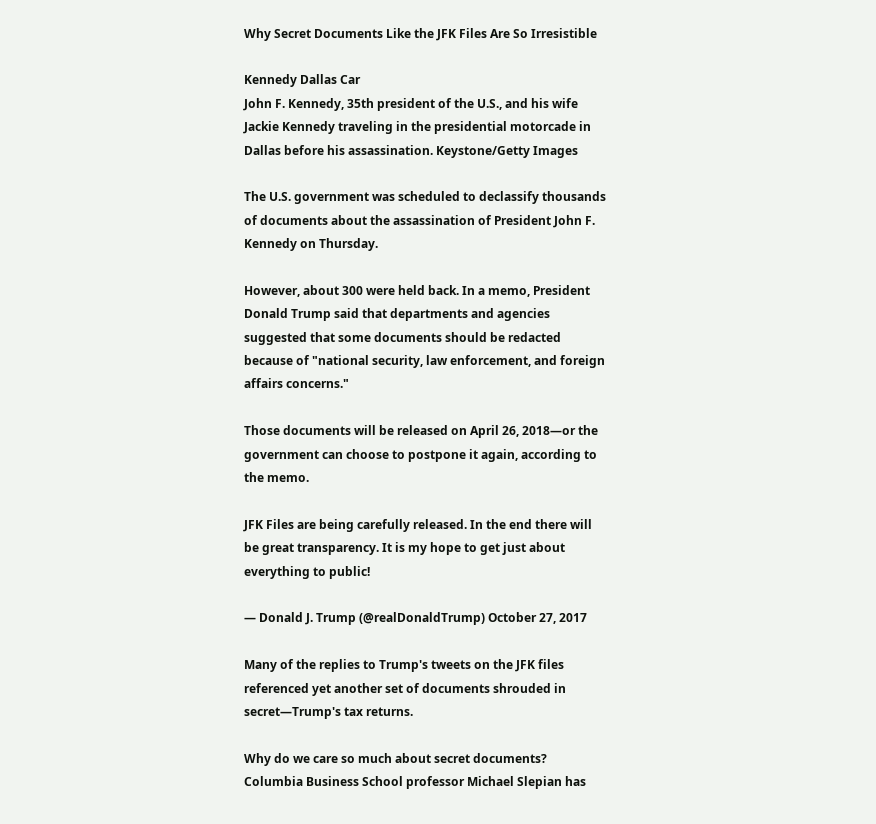Why Secret Documents Like the JFK Files Are So Irresistible

Kennedy Dallas Car
John F. Kennedy, 35th president of the U.S., and his wife Jackie Kennedy traveling in the presidential motorcade in Dallas before his assassination. Keystone/Getty Images

The U.S. government was scheduled to declassify thousands of documents about the assassination of President John F. Kennedy on Thursday.

However, about 300 were held back. In a memo, President Donald Trump said that departments and agencies suggested that some documents should be redacted because of "national security, law enforcement, and foreign affairs concerns."

Those documents will be released on April 26, 2018—or the government can choose to postpone it again, according to the memo.

JFK Files are being carefully released. In the end there will be great transparency. It is my hope to get just about everything to public!

— Donald J. Trump (@realDonaldTrump) October 27, 2017

Many of the replies to Trump's tweets on the JFK files referenced yet another set of documents shrouded in secret—Trump's tax returns.

Why do we care so much about secret documents? Columbia Business School professor Michael Slepian has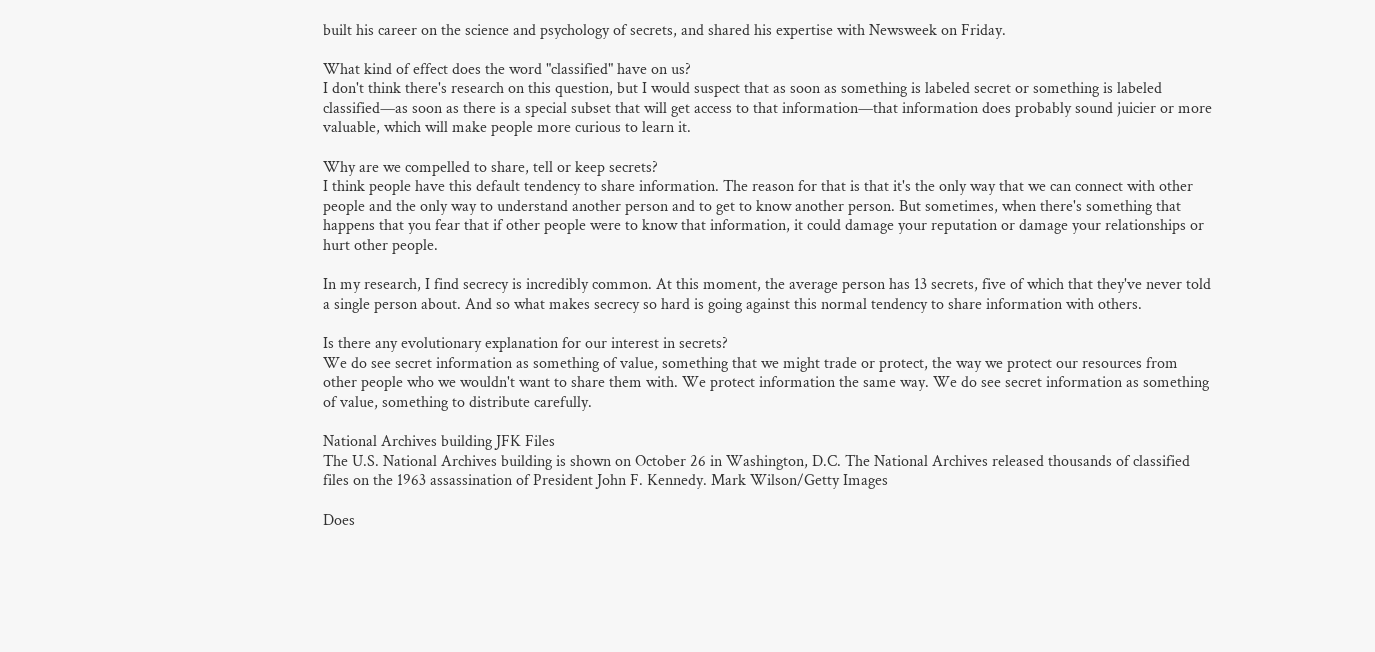built his career on the science and psychology of secrets, and shared his expertise with Newsweek on Friday.

What kind of effect does the word "classified" have on us?
I don't think there's research on this question, but I would suspect that as soon as something is labeled secret or something is labeled classified—as soon as there is a special subset that will get access to that information—that information does probably sound juicier or more valuable, which will make people more curious to learn it.

Why are we compelled to share, tell or keep secrets?
I think people have this default tendency to share information. The reason for that is that it's the only way that we can connect with other people and the only way to understand another person and to get to know another person. But sometimes, when there's something that happens that you fear that if other people were to know that information, it could damage your reputation or damage your relationships or hurt other people.

In my research, I find secrecy is incredibly common. At this moment, the average person has 13 secrets, five of which that they've never told a single person about. And so what makes secrecy so hard is going against this normal tendency to share information with others.

Is there any evolutionary explanation for our interest in secrets?
We do see secret information as something of value, something that we might trade or protect, the way we protect our resources from other people who we wouldn't want to share them with. We protect information the same way. We do see secret information as something of value, something to distribute carefully.

National Archives building JFK Files
The U.S. National Archives building is shown on October 26 in Washington, D.C. The National Archives released thousands of classified files on the 1963 assassination of President John F. Kennedy. Mark Wilson/Getty Images

Does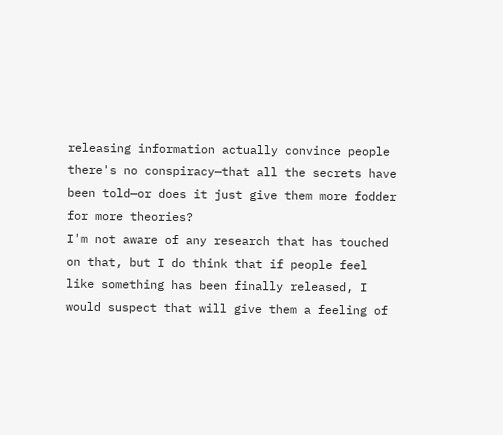releasing information actually convince people there's no conspiracy—that all the secrets have been told—or does it just give them more fodder for more theories?
I'm not aware of any research that has touched on that, but I do think that if people feel like something has been finally released, I would suspect that will give them a feeling of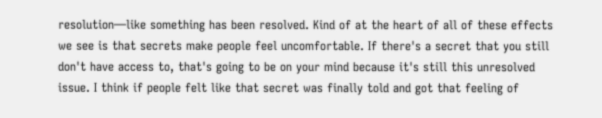resolution—like something has been resolved. Kind of at the heart of all of these effects we see is that secrets make people feel uncomfortable. If there's a secret that you still don't have access to, that's going to be on your mind because it's still this unresolved issue. I think if people felt like that secret was finally told and got that feeling of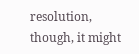resolution, though, it might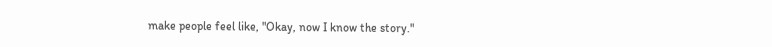make people feel like, "Okay, now I know the story."